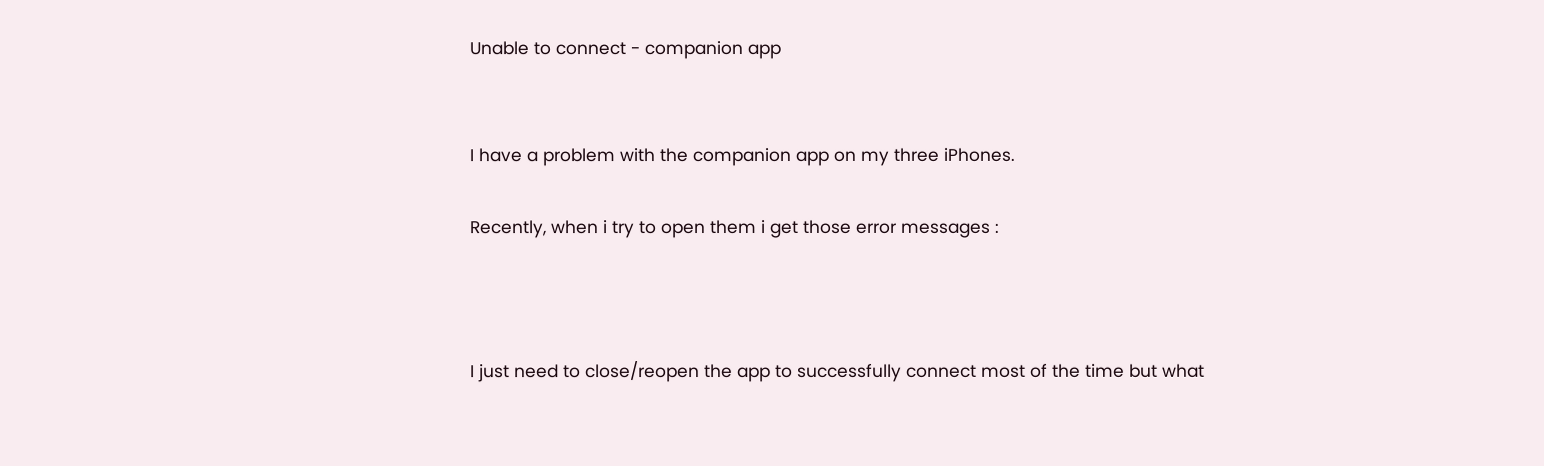Unable to connect - companion app


I have a problem with the companion app on my three iPhones.

Recently, when i try to open them i get those error messages :



I just need to close/reopen the app to successfully connect most of the time but what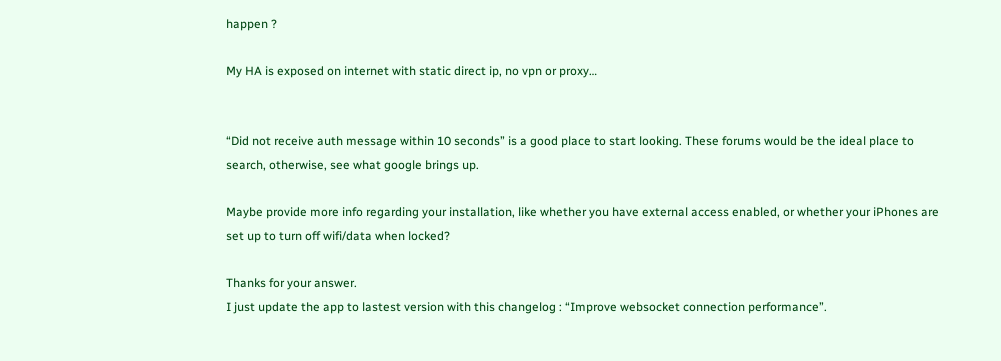happen ?

My HA is exposed on internet with static direct ip, no vpn or proxy…


“Did not receive auth message within 10 seconds” is a good place to start looking. These forums would be the ideal place to search, otherwise, see what google brings up.

Maybe provide more info regarding your installation, like whether you have external access enabled, or whether your iPhones are set up to turn off wifi/data when locked?

Thanks for your answer.
I just update the app to lastest version with this changelog : “Improve websocket connection performance”.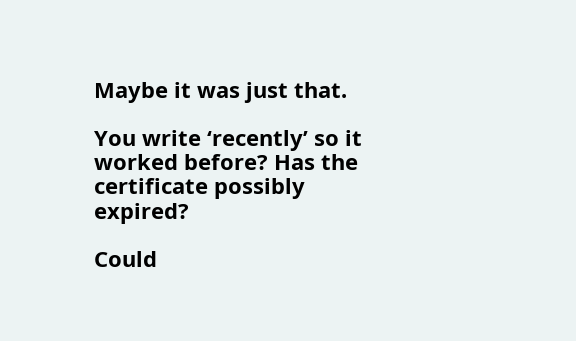Maybe it was just that.

You write ‘recently’ so it worked before? Has the certificate possibly expired?

Could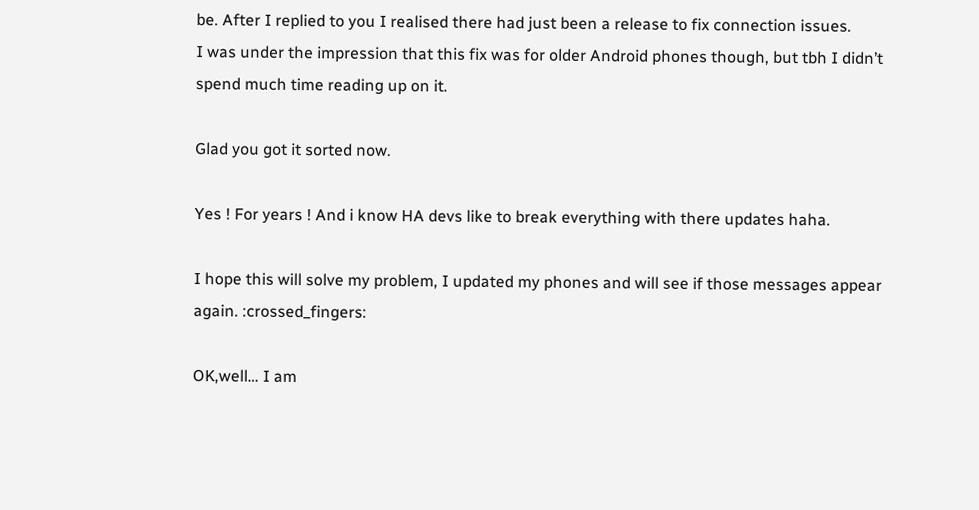be. After I replied to you I realised there had just been a release to fix connection issues.
I was under the impression that this fix was for older Android phones though, but tbh I didn’t spend much time reading up on it.

Glad you got it sorted now.

Yes ! For years ! And i know HA devs like to break everything with there updates haha.

I hope this will solve my problem, I updated my phones and will see if those messages appear again. :crossed_fingers:

OK,well… I am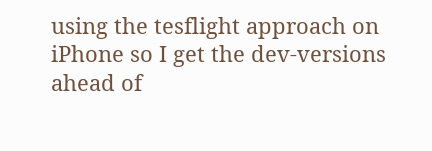using the tesflight approach on iPhone so I get the dev-versions ahead of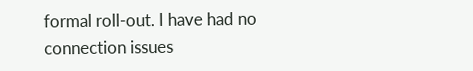formal roll-out. I have had no connection issues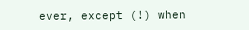ever, except (!) when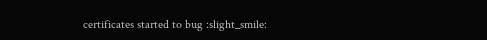certificates started to bug :slight_smile: